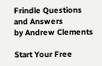Frindle Questions and Answers
by Andrew Clements

Start Your Free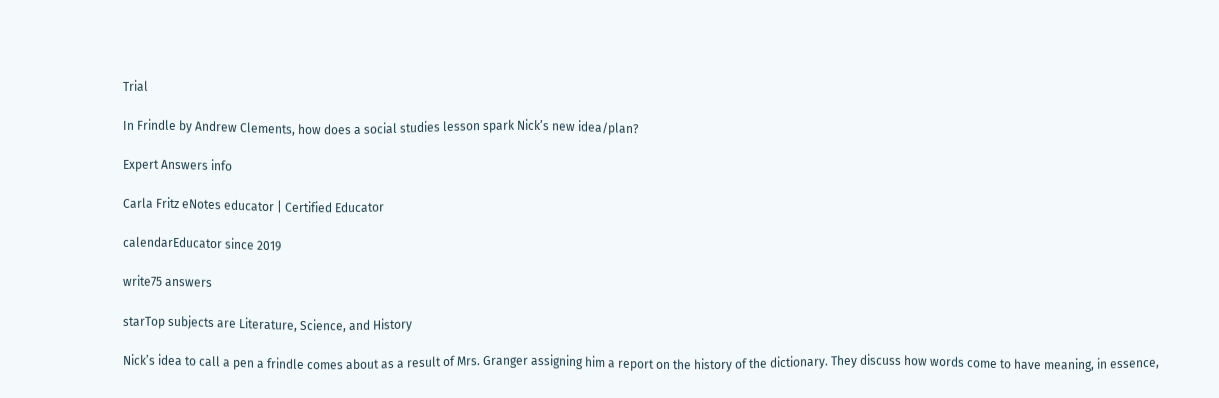Trial

In Frindle by Andrew Clements, how does a social studies lesson spark Nick’s new idea/plan?

Expert Answers info

Carla Fritz eNotes educator | Certified Educator

calendarEducator since 2019

write75 answers

starTop subjects are Literature, Science, and History

Nick’s idea to call a pen a frindle comes about as a result of Mrs. Granger assigning him a report on the history of the dictionary. They discuss how words come to have meaning, in essence,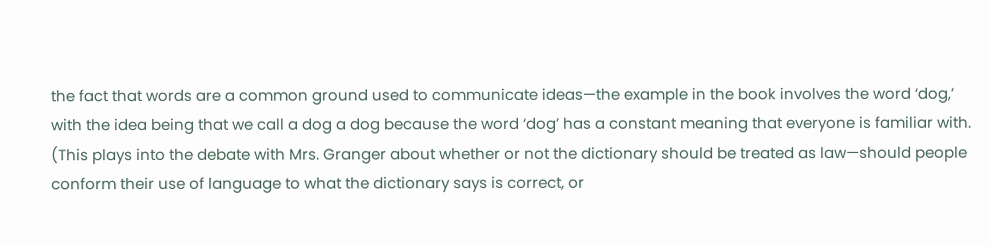the fact that words are a common ground used to communicate ideas—the example in the book involves the word ‘dog,’ with the idea being that we call a dog a dog because the word ‘dog’ has a constant meaning that everyone is familiar with. (This plays into the debate with Mrs. Granger about whether or not the dictionary should be treated as law—should people conform their use of language to what the dictionary says is correct, or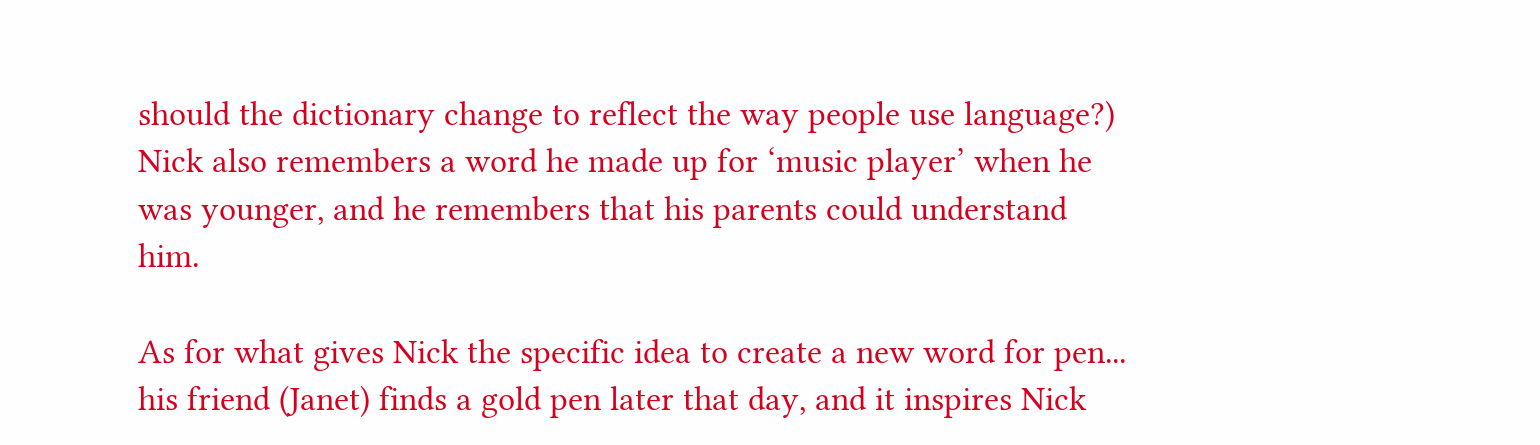should the dictionary change to reflect the way people use language?) Nick also remembers a word he made up for ‘music player’ when he was younger, and he remembers that his parents could understand him.

As for what gives Nick the specific idea to create a new word for pen... his friend (Janet) finds a gold pen later that day, and it inspires Nick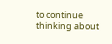to continue thinking about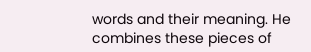words and their meaning. He combines these pieces of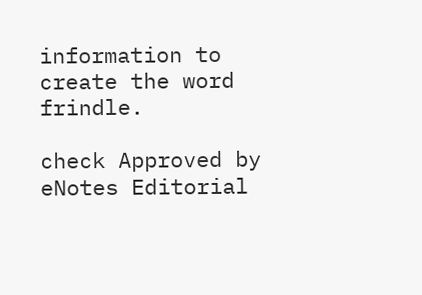information to create the word frindle.

check Approved by eNotes Editorial